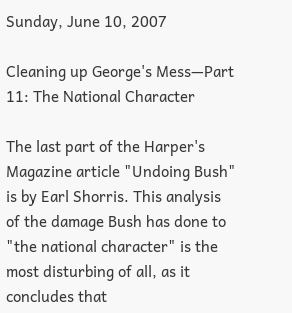Sunday, June 10, 2007

Cleaning up George's Mess—Part 11: The National Character

The last part of the Harper's Magazine article "Undoing Bush" is by Earl Shorris. This analysis of the damage Bush has done to "the national character" is the most disturbing of all, as it concludes that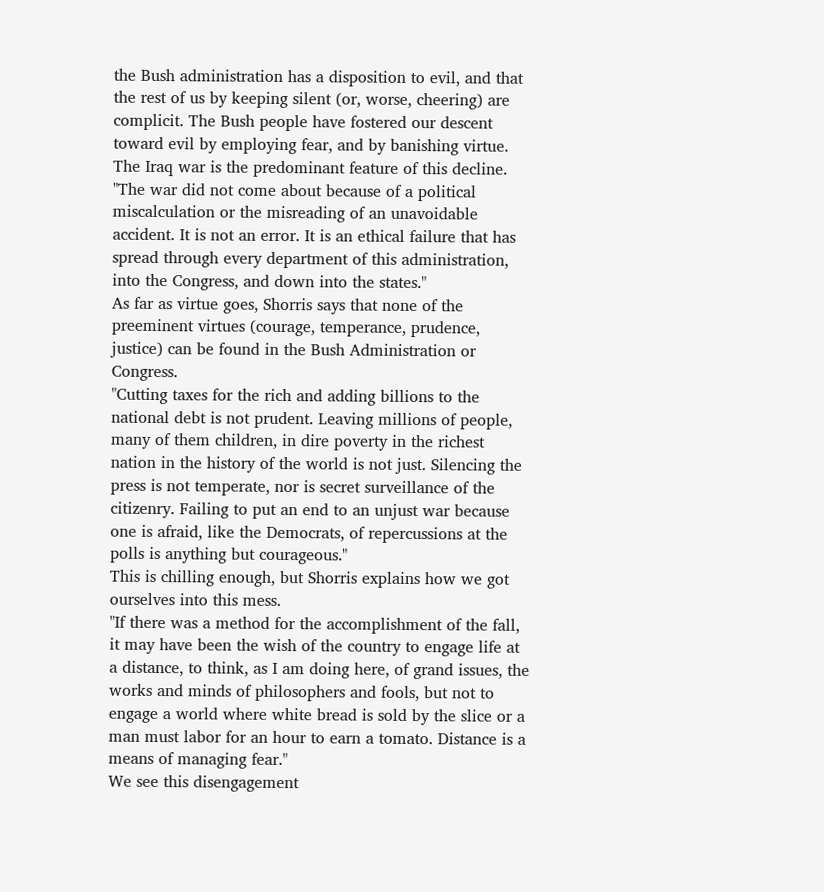the Bush administration has a disposition to evil, and that the rest of us by keeping silent (or, worse, cheering) are complicit. The Bush people have fostered our descent toward evil by employing fear, and by banishing virtue. The Iraq war is the predominant feature of this decline.
"The war did not come about because of a political miscalculation or the misreading of an unavoidable accident. It is not an error. It is an ethical failure that has spread through every department of this administration, into the Congress, and down into the states."
As far as virtue goes, Shorris says that none of the preeminent virtues (courage, temperance, prudence, justice) can be found in the Bush Administration or Congress.
"Cutting taxes for the rich and adding billions to the national debt is not prudent. Leaving millions of people, many of them children, in dire poverty in the richest nation in the history of the world is not just. Silencing the press is not temperate, nor is secret surveillance of the citizenry. Failing to put an end to an unjust war because one is afraid, like the Democrats, of repercussions at the polls is anything but courageous."
This is chilling enough, but Shorris explains how we got ourselves into this mess.
"If there was a method for the accomplishment of the fall, it may have been the wish of the country to engage life at a distance, to think, as I am doing here, of grand issues, the works and minds of philosophers and fools, but not to engage a world where white bread is sold by the slice or a man must labor for an hour to earn a tomato. Distance is a means of managing fear."
We see this disengagement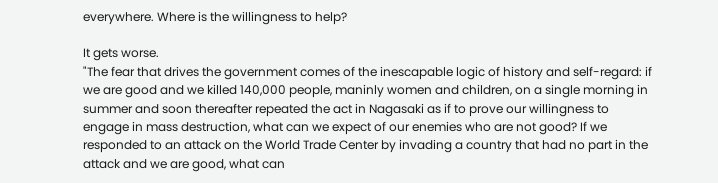everywhere. Where is the willingness to help?

It gets worse.
"The fear that drives the government comes of the inescapable logic of history and self-regard: if we are good and we killed 140,000 people, maninly women and children, on a single morning in summer and soon thereafter repeated the act in Nagasaki as if to prove our willingness to engage in mass destruction, what can we expect of our enemies who are not good? If we responded to an attack on the World Trade Center by invading a country that had no part in the attack and we are good, what can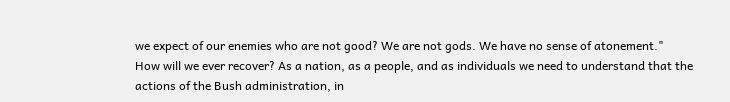we expect of our enemies who are not good? We are not gods. We have no sense of atonement."
How will we ever recover? As a nation, as a people, and as individuals we need to understand that the actions of the Bush administration, in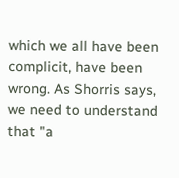which we all have been complicit, have been wrong. As Shorris says, we need to understand that "a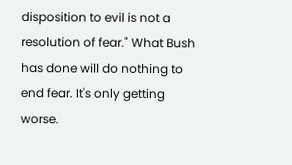disposition to evil is not a resolution of fear." What Bush has done will do nothing to end fear. It's only getting worse.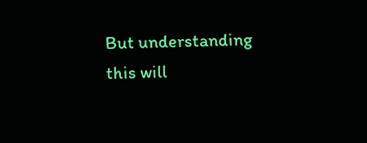But understanding this will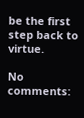be the first step back to virtue.

No comments: